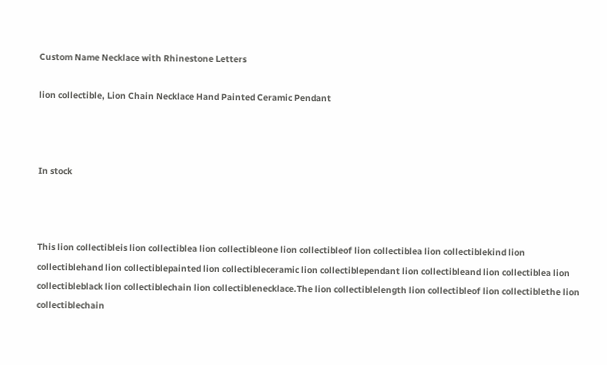Custom Name Necklace with Rhinestone Letters

lion collectible, Lion Chain Necklace Hand Painted Ceramic Pendant



In stock



This lion collectibleis lion collectiblea lion collectibleone lion collectibleof lion collectiblea lion collectiblekind lion collectiblehand lion collectiblepainted lion collectibleceramic lion collectiblependant lion collectibleand lion collectiblea lion collectibleblack lion collectiblechain lion collectiblenecklace.The lion collectiblelength lion collectibleof lion collectiblethe lion collectiblechain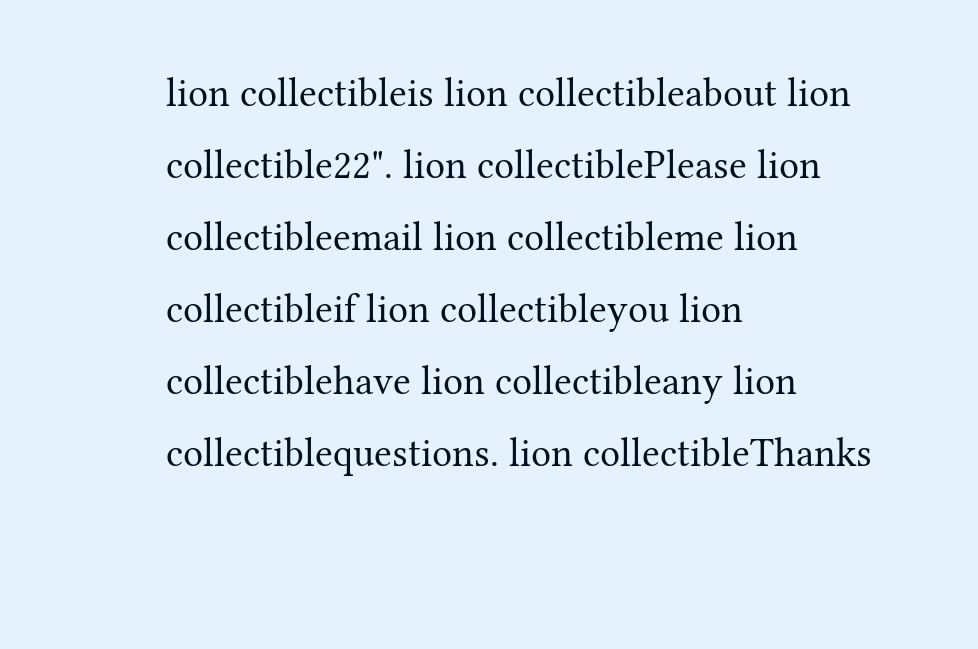lion collectibleis lion collectibleabout lion collectible22". lion collectiblePlease lion collectibleemail lion collectibleme lion collectibleif lion collectibleyou lion collectiblehave lion collectibleany lion collectiblequestions. lion collectibleThanks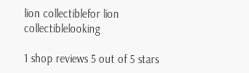lion collectiblefor lion collectiblelooking

1 shop reviews 5 out of 5 stars